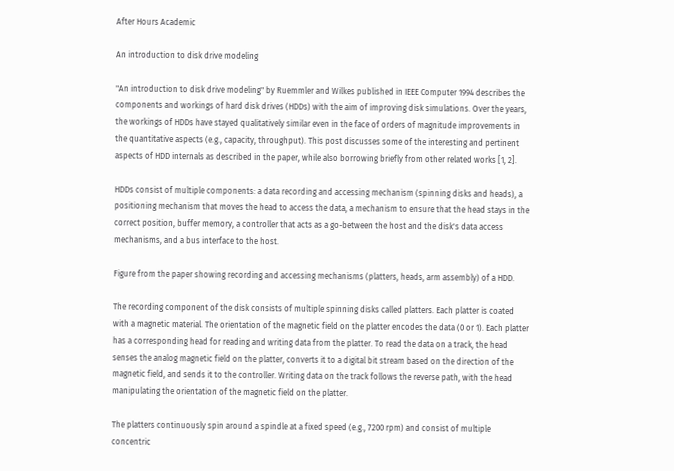After Hours Academic

An introduction to disk drive modeling

"An introduction to disk drive modeling" by Ruemmler and Wilkes published in IEEE Computer 1994 describes the components and workings of hard disk drives (HDDs) with the aim of improving disk simulations. Over the years, the workings of HDDs have stayed qualitatively similar even in the face of orders of magnitude improvements in the quantitative aspects (e.g., capacity, throughput). This post discusses some of the interesting and pertinent aspects of HDD internals as described in the paper, while also borrowing briefly from other related works [1, 2].

HDDs consist of multiple components: a data recording and accessing mechanism (spinning disks and heads), a positioning mechanism that moves the head to access the data, a mechanism to ensure that the head stays in the correct position, buffer memory, a controller that acts as a go-between the host and the disk's data access mechanisms, and a bus interface to the host.

Figure from the paper showing recording and accessing mechanisms (platters, heads, arm assembly) of a HDD.

The recording component of the disk consists of multiple spinning disks called platters. Each platter is coated with a magnetic material. The orientation of the magnetic field on the platter encodes the data (0 or 1). Each platter has a corresponding head for reading and writing data from the platter. To read the data on a track, the head senses the analog magnetic field on the platter, converts it to a digital bit stream based on the direction of the magnetic field, and sends it to the controller. Writing data on the track follows the reverse path, with the head manipulating the orientation of the magnetic field on the platter.

The platters continuously spin around a spindle at a fixed speed (e.g., 7200 rpm) and consist of multiple concentric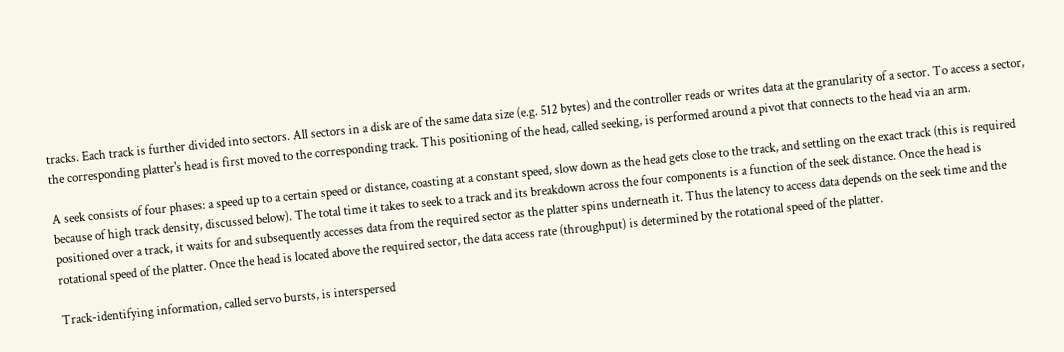tracks. Each track is further divided into sectors. All sectors in a disk are of the same data size (e.g. 512 bytes) and the controller reads or writes data at the granularity of a sector. To access a sector, the corresponding platter's head is first moved to the corresponding track. This positioning of the head, called seeking, is performed around a pivot that connects to the head via an arm.

A seek consists of four phases: a speed up to a certain speed or distance, coasting at a constant speed, slow down as the head gets close to the track, and settling on the exact track (this is required because of high track density, discussed below). The total time it takes to seek to a track and its breakdown across the four components is a function of the seek distance. Once the head is positioned over a track, it waits for and subsequently accesses data from the required sector as the platter spins underneath it. Thus the latency to access data depends on the seek time and the rotational speed of the platter. Once the head is located above the required sector, the data access rate (throughput) is determined by the rotational speed of the platter.

Track-identifying information, called servo bursts, is interspersed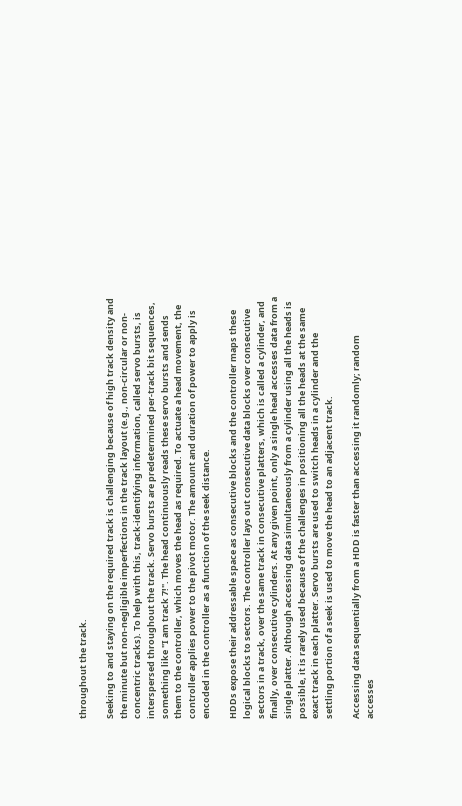throughout the track.

Seeking to and staying on the required track is challenging because of high track density and the minute but non-negligible imperfections in the track layout (e.g., non-circular or non-concentric tracks). To help with this, track-identifying information, called servo bursts, is interspersed throughout the track. Servo bursts are predetermined per-track bit sequences, something like "I am track 7!". The head continuously reads these servo bursts and sends them to the controller, which moves the head as required. To actuate a head movement, the controller applies power to the pivot motor. The amount and duration of power to apply is encoded in the controller as a function of the seek distance.

HDDs expose their addressable space as consecutive blocks and the controller maps these logical blocks to sectors. The controller lays out consecutive data blocks over consecutive sectors in a track, over the same track in consecutive platters, which is called a cylinder, and finally, over consecutive cylinders. At any given point, only a single head accesses data from a single platter. Although accessing data simultaneously from a cylinder using all the heads is possible, it is rarely used because of the challenges in positioning all the heads at the same exact track in each platter. Servo bursts are used to switch heads in a cylinder and the settling portion of a seek is used to move the head to an adjacent track.

Accessing data sequentially from a HDD is faster than accessing it randomly; random accesses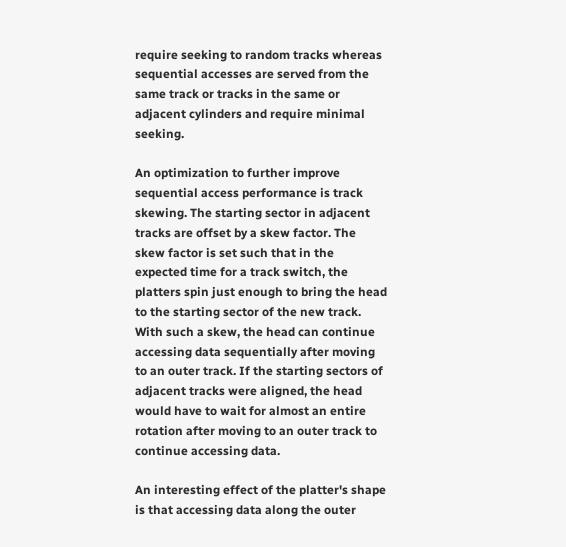require seeking to random tracks whereas sequential accesses are served from the same track or tracks in the same or adjacent cylinders and require minimal seeking.

An optimization to further improve sequential access performance is track skewing. The starting sector in adjacent tracks are offset by a skew factor. The skew factor is set such that in the expected time for a track switch, the platters spin just enough to bring the head to the starting sector of the new track. With such a skew, the head can continue accessing data sequentially after moving to an outer track. If the starting sectors of adjacent tracks were aligned, the head would have to wait for almost an entire rotation after moving to an outer track to continue accessing data.

An interesting effect of the platter's shape is that accessing data along the outer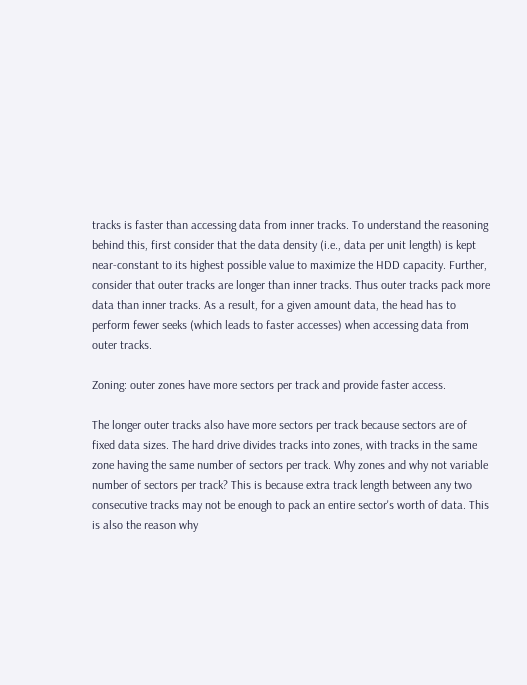tracks is faster than accessing data from inner tracks. To understand the reasoning behind this, first consider that the data density (i.e., data per unit length) is kept near-constant to its highest possible value to maximize the HDD capacity. Further, consider that outer tracks are longer than inner tracks. Thus outer tracks pack more data than inner tracks. As a result, for a given amount data, the head has to perform fewer seeks (which leads to faster accesses) when accessing data from outer tracks.

Zoning: outer zones have more sectors per track and provide faster access.

The longer outer tracks also have more sectors per track because sectors are of fixed data sizes. The hard drive divides tracks into zones, with tracks in the same zone having the same number of sectors per track. Why zones and why not variable number of sectors per track? This is because extra track length between any two consecutive tracks may not be enough to pack an entire sector's worth of data. This is also the reason why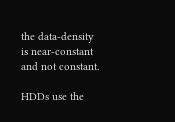the data-density is near-constant and not constant.

HDDs use the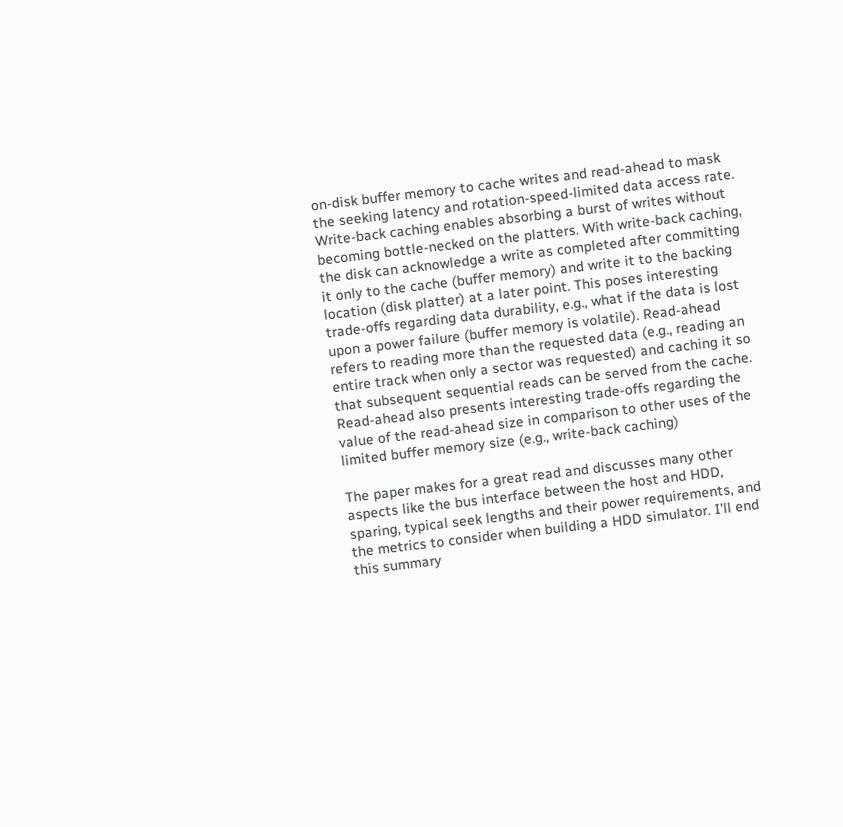on-disk buffer memory to cache writes and read-ahead to mask the seeking latency and rotation-speed-limited data access rate. Write-back caching enables absorbing a burst of writes without becoming bottle-necked on the platters. With write-back caching, the disk can acknowledge a write as completed after committing it only to the cache (buffer memory) and write it to the backing location (disk platter) at a later point. This poses interesting trade-offs regarding data durability, e.g., what if the data is lost upon a power failure (buffer memory is volatile). Read-ahead refers to reading more than the requested data (e.g., reading an entire track when only a sector was requested) and caching it so that subsequent sequential reads can be served from the cache. Read-ahead also presents interesting trade-offs regarding the value of the read-ahead size in comparison to other uses of the limited buffer memory size (e.g., write-back caching)

The paper makes for a great read and discusses many other aspects like the bus interface between the host and HDD, sparing, typical seek lengths and their power requirements, and the metrics to consider when building a HDD simulator. I'll end this summary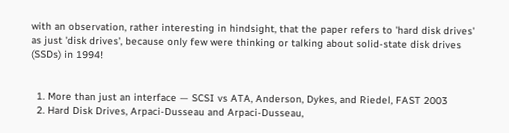with an observation, rather interesting in hindsight, that the paper refers to 'hard disk drives' as just 'disk drives', because only few were thinking or talking about solid-state disk drives (SSDs) in 1994!


  1. More than just an interface — SCSI vs ATA, Anderson, Dykes, and Riedel, FAST 2003
  2. Hard Disk Drives, Arpaci-Dusseau and Arpaci-Dusseau,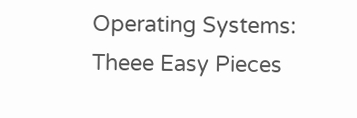Operating Systems: Theee Easy Pieces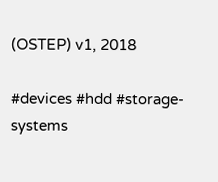(OSTEP) v1, 2018

#devices #hdd #storage-systems